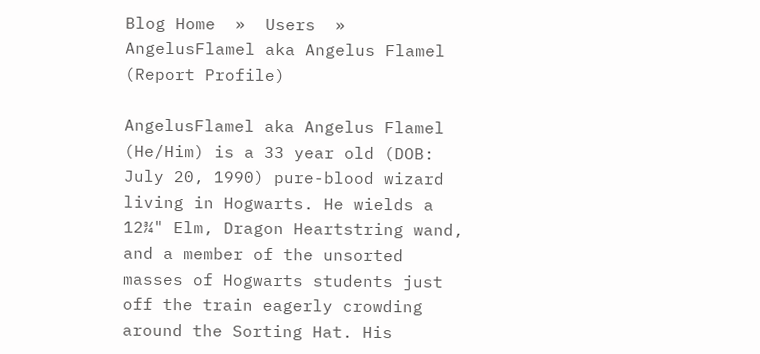Blog Home  »  Users  »  AngelusFlamel aka Angelus Flamel (Report Profile)

AngelusFlamel aka Angelus Flamel (He/Him) is a 33 year old (DOB: July 20, 1990) pure-blood wizard living in Hogwarts. He wields a 12¾" Elm, Dragon Heartstring wand, and a member of the unsorted masses of Hogwarts students just off the train eagerly crowding around the Sorting Hat. His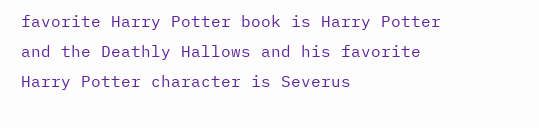favorite Harry Potter book is Harry Potter and the Deathly Hallows and his favorite Harry Potter character is Severus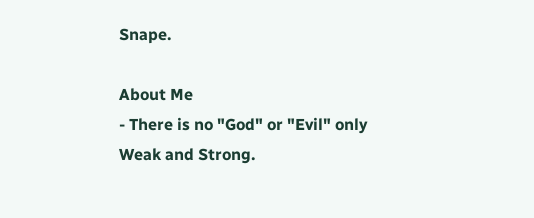Snape.

About Me
- There is no "God" or "Evil" only Weak and Strong.